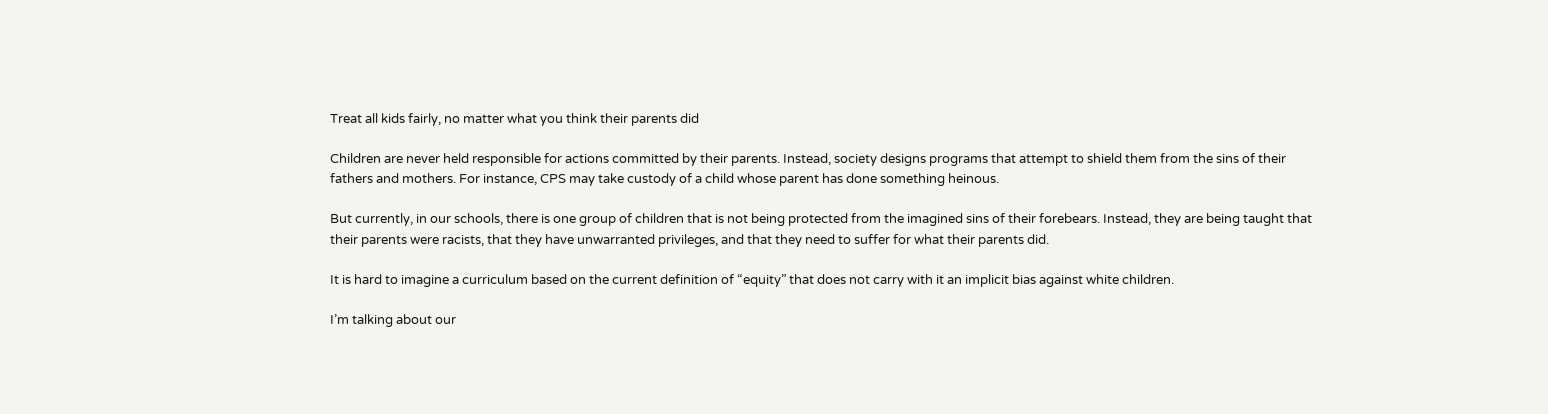Treat all kids fairly, no matter what you think their parents did

Children are never held responsible for actions committed by their parents. Instead, society designs programs that attempt to shield them from the sins of their fathers and mothers. For instance, CPS may take custody of a child whose parent has done something heinous.

But currently, in our schools, there is one group of children that is not being protected from the imagined sins of their forebears. Instead, they are being taught that their parents were racists, that they have unwarranted privileges, and that they need to suffer for what their parents did.

It is hard to imagine a curriculum based on the current definition of “equity” that does not carry with it an implicit bias against white children.

I’m talking about our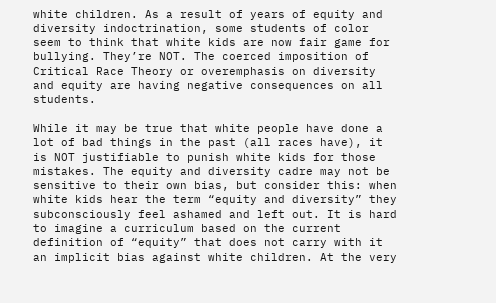white children. As a result of years of equity and diversity indoctrination, some students of color seem to think that white kids are now fair game for bullying. They’re NOT. The coerced imposition of Critical Race Theory or overemphasis on diversity and equity are having negative consequences on all students.

While it may be true that white people have done a lot of bad things in the past (all races have), it is NOT justifiable to punish white kids for those mistakes. The equity and diversity cadre may not be sensitive to their own bias, but consider this: when white kids hear the term “equity and diversity” they subconsciously feel ashamed and left out. It is hard to imagine a curriculum based on the current definition of “equity” that does not carry with it an implicit bias against white children. At the very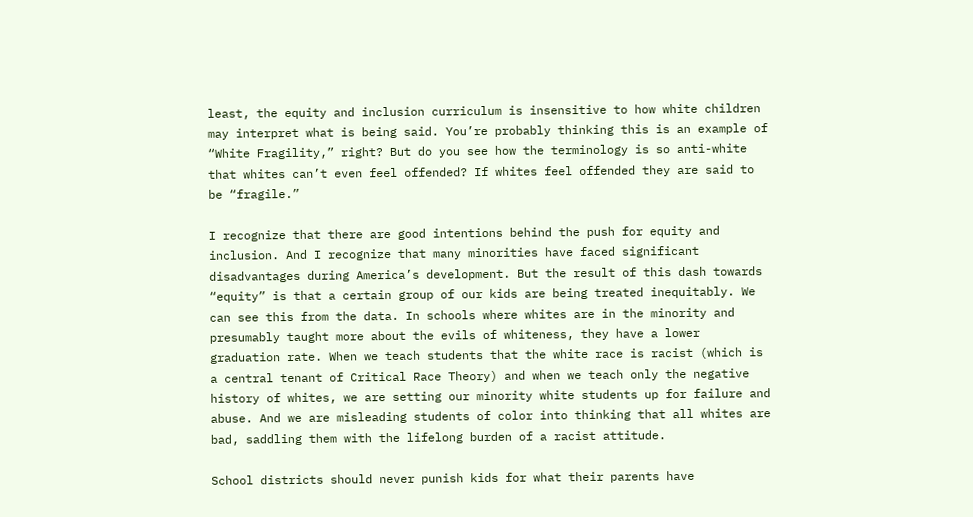least, the equity and inclusion curriculum is insensitive to how white children may interpret what is being said. You’re probably thinking this is an example of “White Fragility,” right? But do you see how the terminology is so anti-white that whites can’t even feel offended? If whites feel offended they are said to be “fragile.”

I recognize that there are good intentions behind the push for equity and inclusion. And I recognize that many minorities have faced significant disadvantages during America’s development. But the result of this dash towards “equity” is that a certain group of our kids are being treated inequitably. We can see this from the data. In schools where whites are in the minority and presumably taught more about the evils of whiteness, they have a lower graduation rate. When we teach students that the white race is racist (which is a central tenant of Critical Race Theory) and when we teach only the negative history of whites, we are setting our minority white students up for failure and abuse. And we are misleading students of color into thinking that all whites are bad, saddling them with the lifelong burden of a racist attitude.

School districts should never punish kids for what their parents have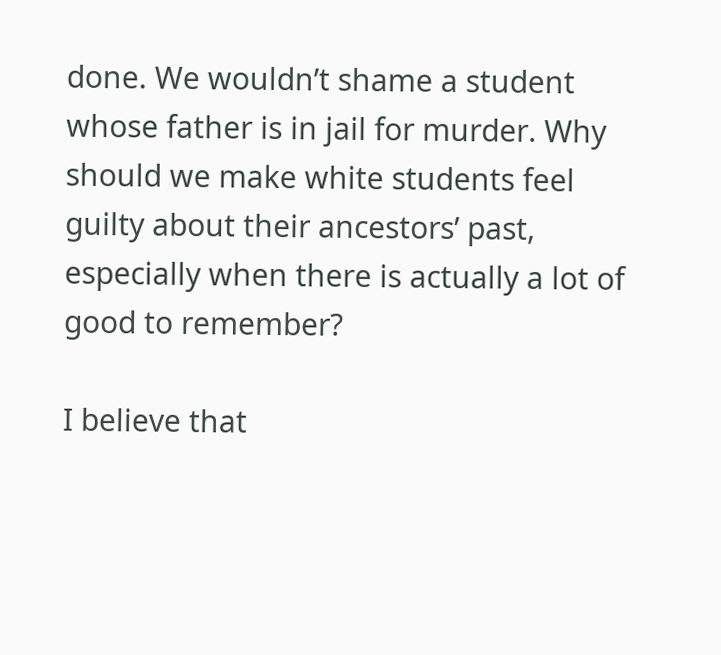done. We wouldn’t shame a student whose father is in jail for murder. Why should we make white students feel guilty about their ancestors’ past, especially when there is actually a lot of good to remember?

I believe that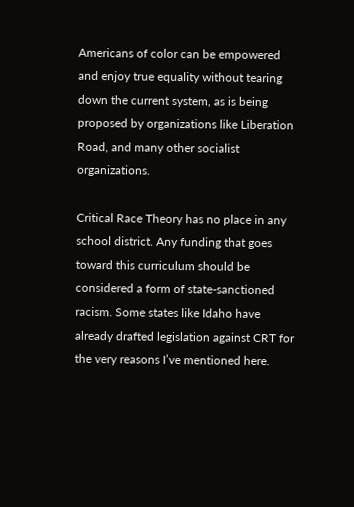Americans of color can be empowered and enjoy true equality without tearing down the current system, as is being proposed by organizations like Liberation Road, and many other socialist organizations.

Critical Race Theory has no place in any school district. Any funding that goes toward this curriculum should be considered a form of state-sanctioned racism. Some states like Idaho have already drafted legislation against CRT for the very reasons I’ve mentioned here.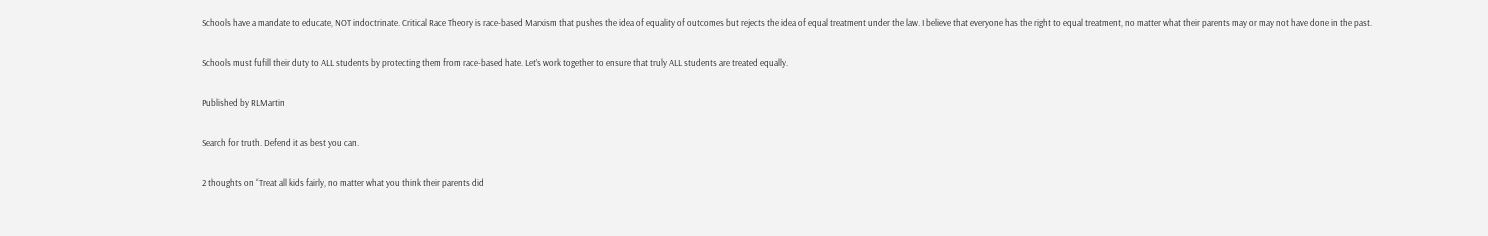Schools have a mandate to educate, NOT indoctrinate. Critical Race Theory is race-based Marxism that pushes the idea of equality of outcomes but rejects the idea of equal treatment under the law. I believe that everyone has the right to equal treatment, no matter what their parents may or may not have done in the past.

Schools must fufill their duty to ALL students by protecting them from race-based hate. Let’s work together to ensure that truly ALL students are treated equally.

Published by RLMartin

Search for truth. Defend it as best you can.

2 thoughts on “Treat all kids fairly, no matter what you think their parents did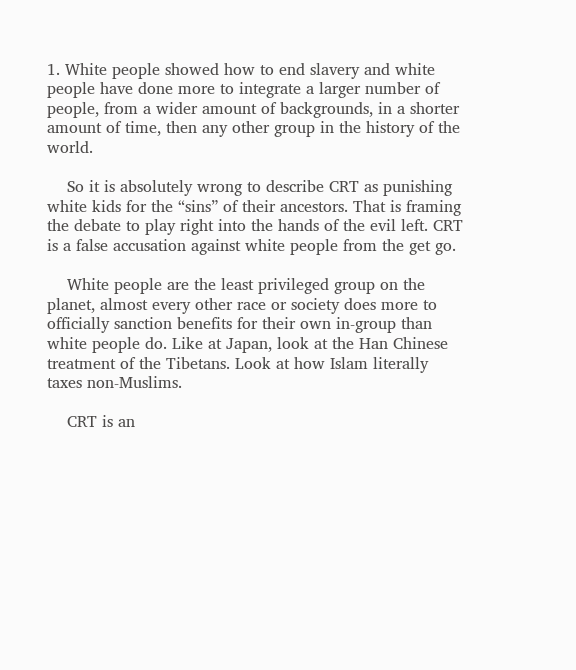1. White people showed how to end slavery and white people have done more to integrate a larger number of people, from a wider amount of backgrounds, in a shorter amount of time, then any other group in the history of the world.

    So it is absolutely wrong to describe CRT as punishing white kids for the “sins” of their ancestors. That is framing the debate to play right into the hands of the evil left. CRT is a false accusation against white people from the get go.

    White people are the least privileged group on the planet, almost every other race or society does more to officially sanction benefits for their own in-group than white people do. Like at Japan, look at the Han Chinese treatment of the Tibetans. Look at how Islam literally taxes non-Muslims.

    CRT is an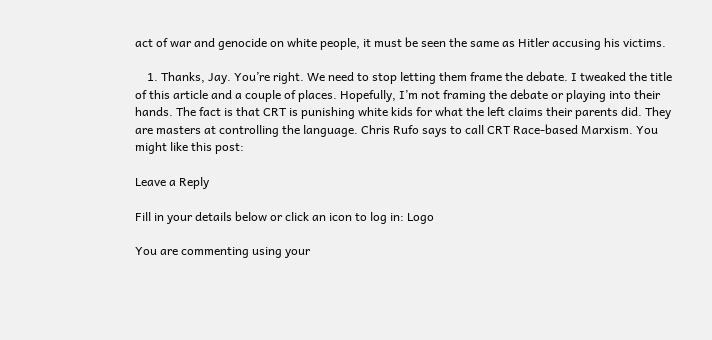act of war and genocide on white people, it must be seen the same as Hitler accusing his victims.

    1. Thanks, Jay. You’re right. We need to stop letting them frame the debate. I tweaked the title of this article and a couple of places. Hopefully, I’m not framing the debate or playing into their hands. The fact is that CRT is punishing white kids for what the left claims their parents did. They are masters at controlling the language. Chris Rufo says to call CRT Race-based Marxism. You might like this post:

Leave a Reply

Fill in your details below or click an icon to log in: Logo

You are commenting using your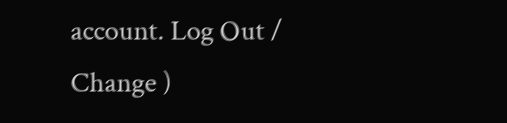account. Log Out /  Change )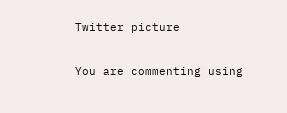Twitter picture

You are commenting using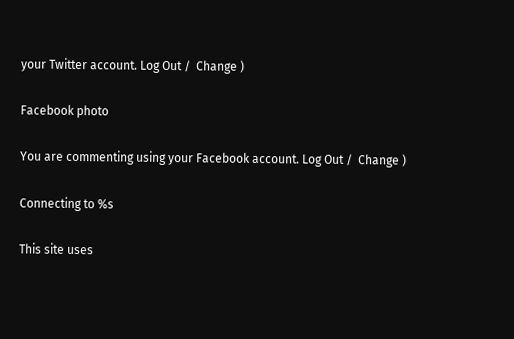your Twitter account. Log Out /  Change )

Facebook photo

You are commenting using your Facebook account. Log Out /  Change )

Connecting to %s

This site uses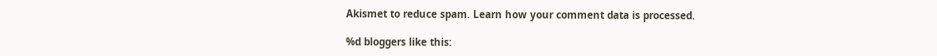Akismet to reduce spam. Learn how your comment data is processed.

%d bloggers like this: